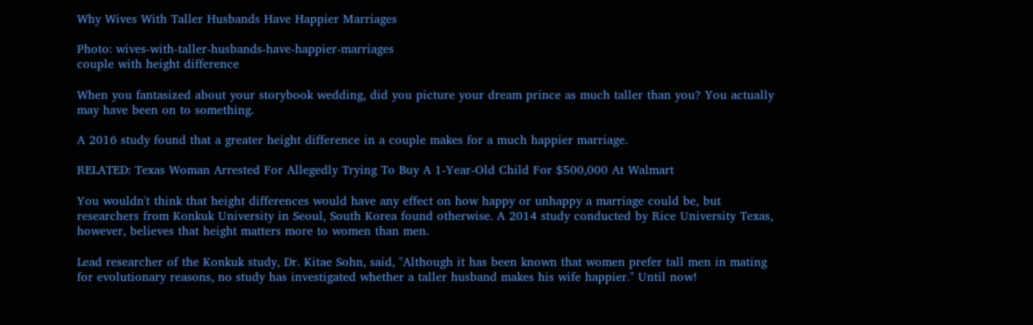Why Wives With Taller Husbands Have Happier Marriages

Photo: wives-with-taller-husbands-have-happier-marriages
couple with height difference

When you fantasized about your storybook wedding, did you picture your dream prince as much taller than you? You actually may have been on to something.

A 2016 study found that a greater height difference in a couple makes for a much happier marriage.

RELATED: Texas Woman Arrested For Allegedly Trying To Buy A 1-Year-Old Child For $500,000 At Walmart

You wouldn't think that height differences would have any effect on how happy or unhappy a marriage could be, but researchers from Konkuk University in Seoul, South Korea found otherwise. A 2014 study conducted by Rice University Texas, however, believes that height matters more to women than men.

Lead researcher of the Konkuk study, Dr. Kitae Sohn, said, "Although it has been known that women prefer tall men in mating for evolutionary reasons, no study has investigated whether a taller husband makes his wife happier." Until now!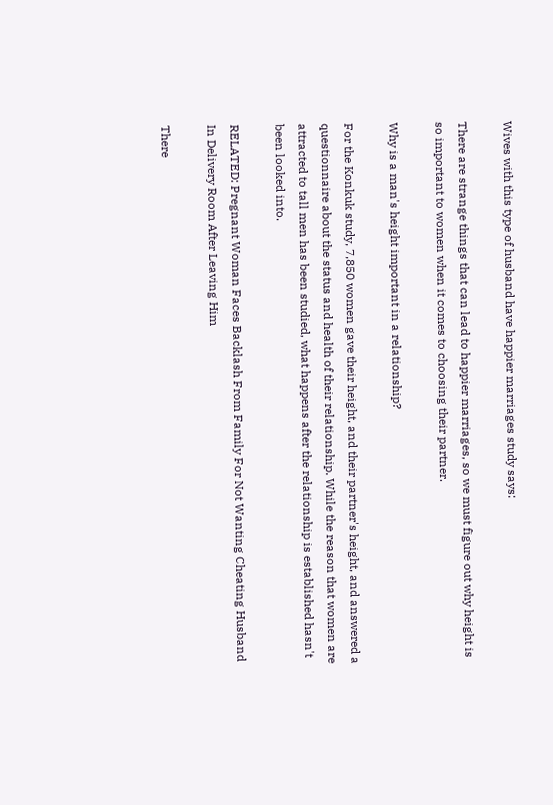Wives with this type of husband have happier marriages study says:

There are strange things that can lead to happier marriages, so we must figure out why height is so important to women when it comes to choosing their partner.

Why is a man's height important in a relationship?

For the Konkuk study, 7,850 women gave their height, and their partner's height, and answered a questionnaire about the status and health of their relationship. While the reason that women are attracted to tall men has been studied, what happens after the relationship is established hasn't been looked into.

RELATED: Pregnant Woman Faces Backlash From Family For Not Wanting Cheating Husband In Delivery Room After Leaving Him

There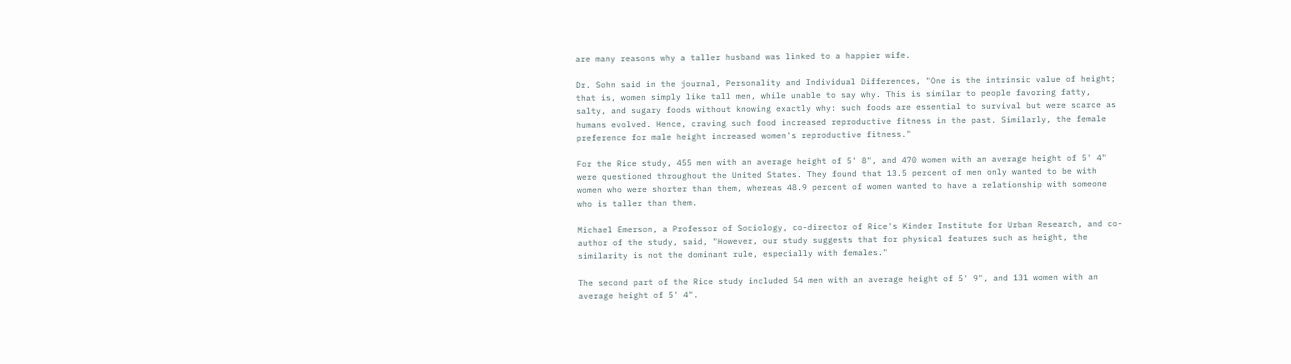are many reasons why a taller husband was linked to a happier wife.

Dr. Sohn said in the journal, Personality and Individual Differences, "One is the intrinsic value of height; that is, women simply like tall men, while unable to say why. This is similar to people favoring fatty, salty, and sugary foods without knowing exactly why: such foods are essential to survival but were scarce as humans evolved. Hence, craving such food increased reproductive fitness in the past. Similarly, the female preference for male height increased women's reproductive fitness."

For the Rice study, 455 men with an average height of 5' 8", and 470 women with an average height of 5' 4" were questioned throughout the United States. They found that 13.5 percent of men only wanted to be with women who were shorter than them, whereas 48.9 percent of women wanted to have a relationship with someone who is taller than them.

Michael Emerson, a Professor of Sociology, co-director of Rice's Kinder Institute for Urban Research, and co-author of the study, said, "However, our study suggests that for physical features such as height, the similarity is not the dominant rule, especially with females."

The second part of the Rice study included 54 men with an average height of 5' 9", and 131 women with an average height of 5' 4".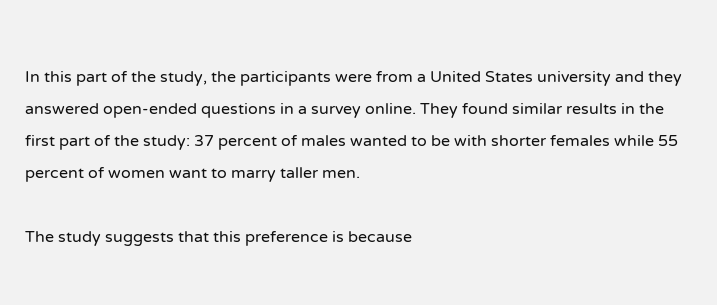In this part of the study, the participants were from a United States university and they answered open-ended questions in a survey online. They found similar results in the first part of the study: 37 percent of males wanted to be with shorter females while 55 percent of women want to marry taller men.

The study suggests that this preference is because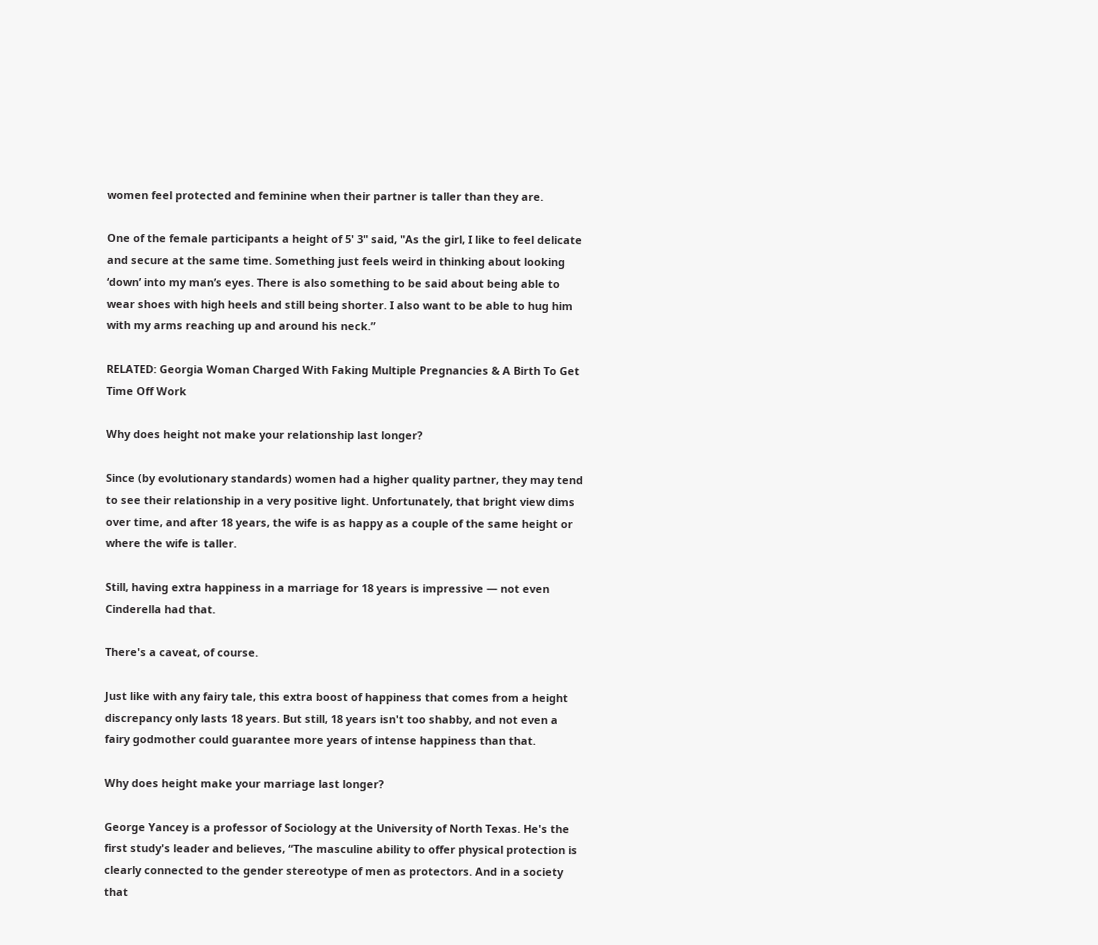women feel protected and feminine when their partner is taller than they are.

One of the female participants a height of 5' 3" said, "As the girl, I like to feel delicate and secure at the same time. Something just feels weird in thinking about looking ‘down’ into my man’s eyes. There is also something to be said about being able to wear shoes with high heels and still being shorter. I also want to be able to hug him with my arms reaching up and around his neck.”

RELATED: Georgia Woman Charged With Faking Multiple Pregnancies & A Birth To Get Time Off Work

Why does height not make your relationship last longer?

Since (by evolutionary standards) women had a higher quality partner, they may tend to see their relationship in a very positive light. Unfortunately, that bright view dims over time, and after 18 years, the wife is as happy as a couple of the same height or where the wife is taller.

Still, having extra happiness in a marriage for 18 years is impressive — not even Cinderella had that.

There's a caveat, of course.

Just like with any fairy tale, this extra boost of happiness that comes from a height discrepancy only lasts 18 years. But still, 18 years isn't too shabby, and not even a fairy godmother could guarantee more years of intense happiness than that.

Why does height make your marriage last longer?

George Yancey is a professor of Sociology at the University of North Texas. He's the first study's leader and believes, “The masculine ability to offer physical protection is clearly connected to the gender stereotype of men as protectors. And in a society that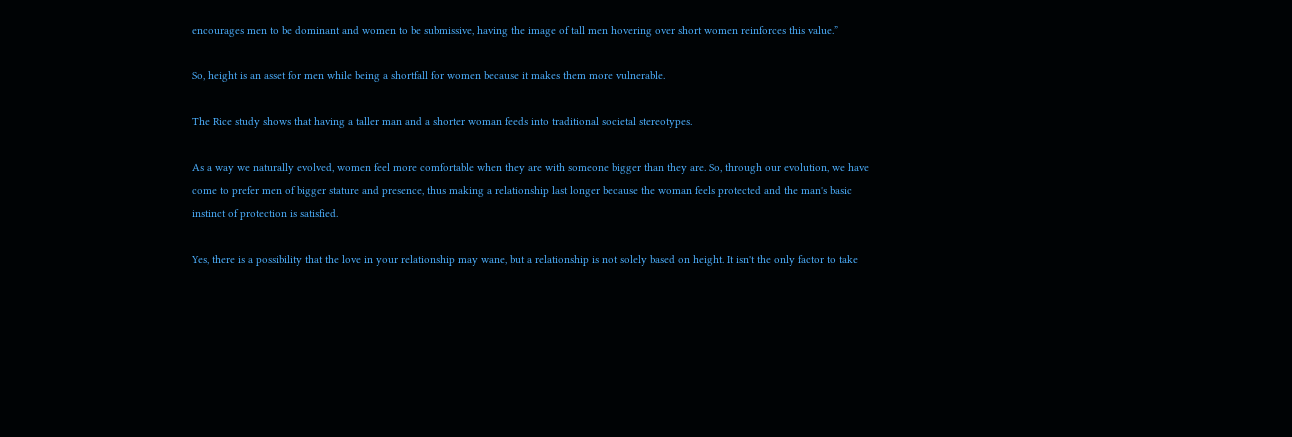encourages men to be dominant and women to be submissive, having the image of tall men hovering over short women reinforces this value.”

So, height is an asset for men while being a shortfall for women because it makes them more vulnerable.

The Rice study shows that having a taller man and a shorter woman feeds into traditional societal stereotypes.

As a way we naturally evolved, women feel more comfortable when they are with someone bigger than they are. So, through our evolution, we have come to prefer men of bigger stature and presence, thus making a relationship last longer because the woman feels protected and the man's basic instinct of protection is satisfied.

Yes, there is a possibility that the love in your relationship may wane, but a relationship is not solely based on height. It isn't the only factor to take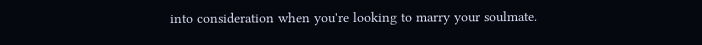into consideration when you're looking to marry your soulmate.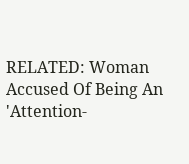RELATED: Woman Accused Of Being An 'Attention-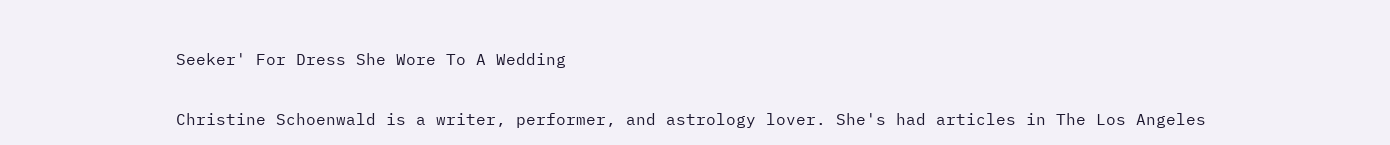Seeker' For Dress She Wore To A Wedding

Christine Schoenwald is a writer, performer, and astrology lover. She's had articles in The Los Angeles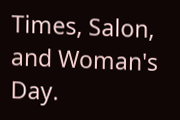Times, Salon, and Woman's Day.